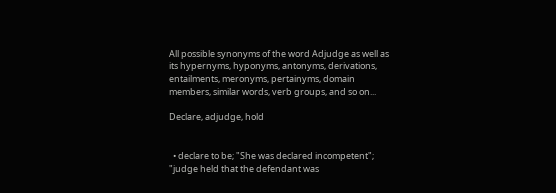All possible synonyms of the word Adjudge as well as its hypernyms, hyponyms, antonyms, derivations, entailments, meronyms, pertainyms, domain members, similar words, verb groups, and so on...

Declare, adjudge, hold


  • declare to be; "She was declared incompetent"; "judge held that the defendant was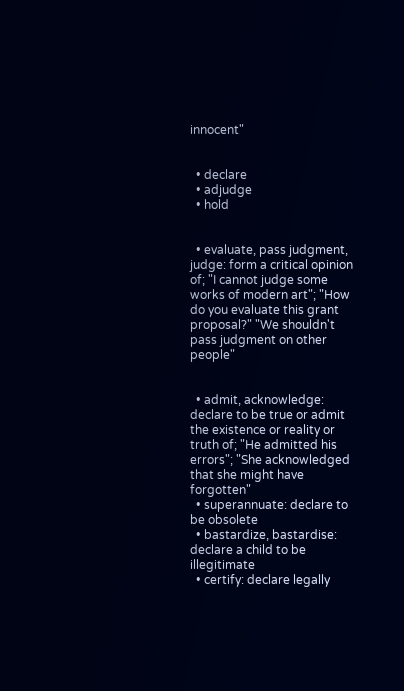innocent"


  • declare
  • adjudge
  • hold


  • evaluate, pass judgment, judge: form a critical opinion of; "I cannot judge some works of modern art"; "How do you evaluate this grant proposal?" "We shouldn't pass judgment on other people"


  • admit, acknowledge: declare to be true or admit the existence or reality or truth of; "He admitted his errors"; "She acknowledged that she might have forgotten"
  • superannuate: declare to be obsolete
  • bastardize, bastardise: declare a child to be illegitimate
  • certify: declare legally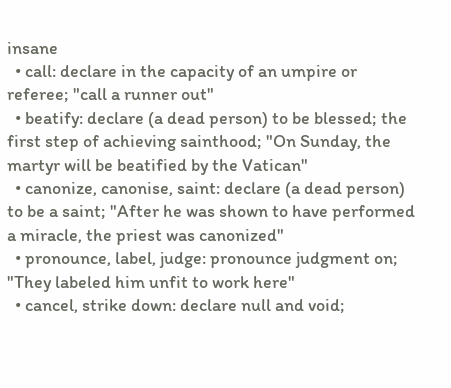insane
  • call: declare in the capacity of an umpire or referee; "call a runner out"
  • beatify: declare (a dead person) to be blessed; the first step of achieving sainthood; "On Sunday, the martyr will be beatified by the Vatican"
  • canonize, canonise, saint: declare (a dead person) to be a saint; "After he was shown to have performed a miracle, the priest was canonized"
  • pronounce, label, judge: pronounce judgment on; "They labeled him unfit to work here"
  • cancel, strike down: declare null and void;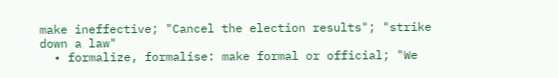make ineffective; "Cancel the election results"; "strike down a law"
  • formalize, formalise: make formal or official; "We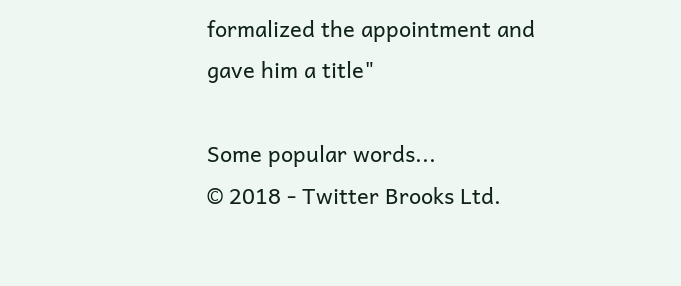formalized the appointment and gave him a title"

Some popular words...
© 2018 - Twitter Brooks Ltd.